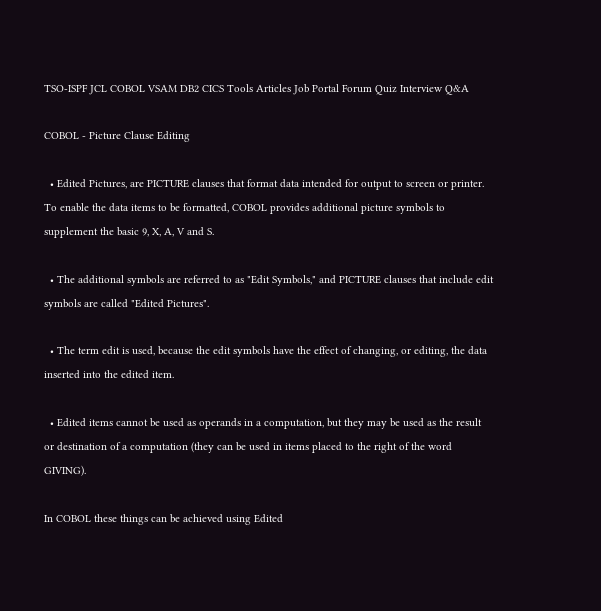TSO-ISPF JCL COBOL VSAM DB2 CICS Tools Articles Job Portal Forum Quiz Interview Q&A

COBOL - Picture Clause Editing

  • Edited Pictures, are PICTURE clauses that format data intended for output to screen or printer. To enable the data items to be formatted, COBOL provides additional picture symbols to supplement the basic 9, X, A, V and S.

  • The additional symbols are referred to as "Edit Symbols," and PICTURE clauses that include edit symbols are called "Edited Pictures".

  • The term edit is used, because the edit symbols have the effect of changing, or editing, the data inserted into the edited item.

  • Edited items cannot be used as operands in a computation, but they may be used as the result or destination of a computation (they can be used in items placed to the right of the word GIVING).

In COBOL these things can be achieved using Edited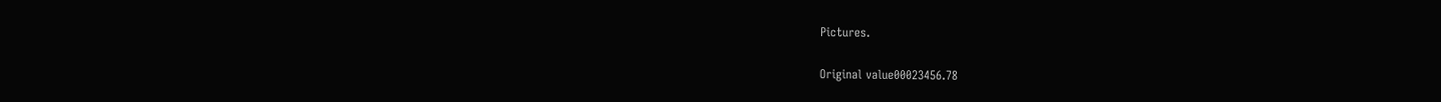Pictures.

Original value00023456.78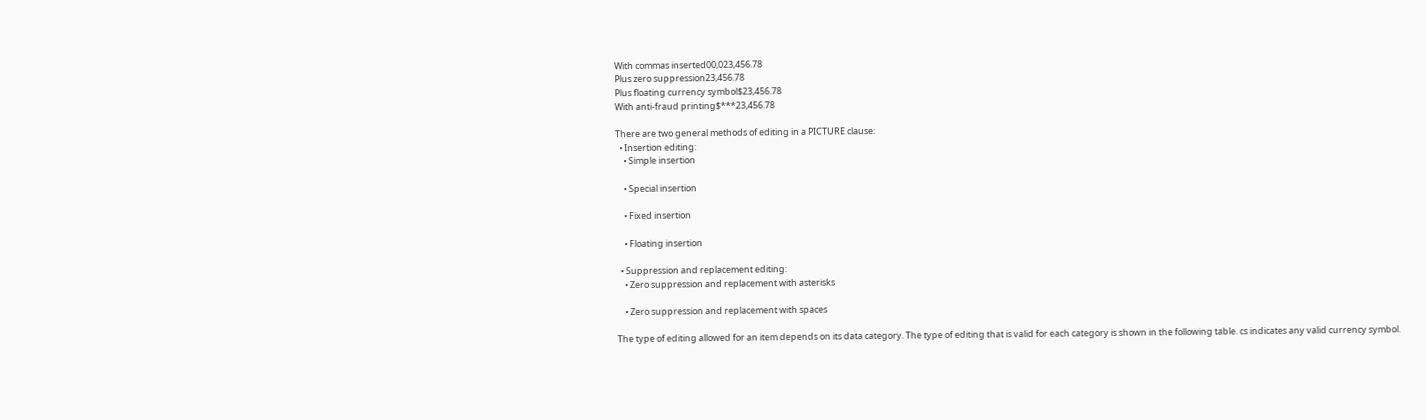With commas inserted00,023,456.78
Plus zero suppression23,456.78
Plus floating currency symbol$23,456.78
With anti-fraud printing$***23,456.78

There are two general methods of editing in a PICTURE clause:
  • Insertion editing:
    • Simple insertion

    • Special insertion

    • Fixed insertion

    • Floating insertion

  • Suppression and replacement editing:
    • Zero suppression and replacement with asterisks

    • Zero suppression and replacement with spaces

The type of editing allowed for an item depends on its data category. The type of editing that is valid for each category is shown in the following table. cs indicates any valid currency symbol.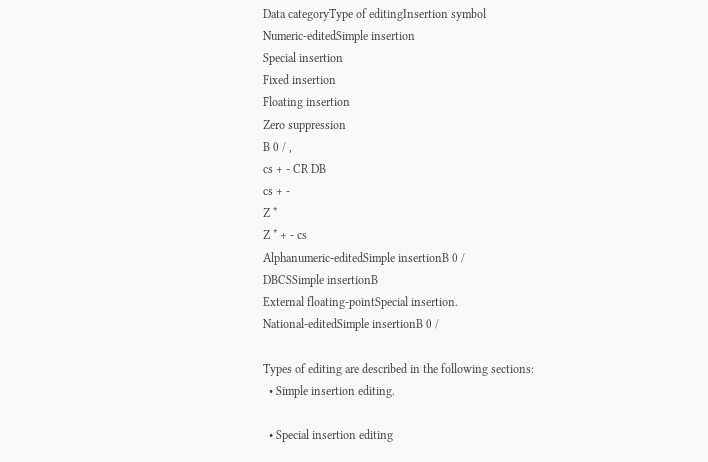Data categoryType of editingInsertion symbol
Numeric-editedSimple insertion
Special insertion
Fixed insertion
Floating insertion
Zero suppression
B 0 / ,
cs + - CR DB
cs + -
Z *
Z * + - cs
Alphanumeric-editedSimple insertionB 0 /
DBCSSimple insertionB
External floating-pointSpecial insertion.
National-editedSimple insertionB 0 /

Types of editing are described in the following sections:
  • Simple insertion editing.

  • Special insertion editing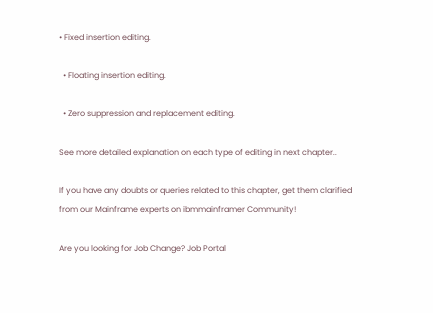• Fixed insertion editing.

  • Floating insertion editing.

  • Zero suppression and replacement editing.

See more detailed explanation on each type of editing in next chapter..

If you have any doubts or queries related to this chapter, get them clarified from our Mainframe experts on ibmmainframer Community!

Are you looking for Job Change? Job Portal